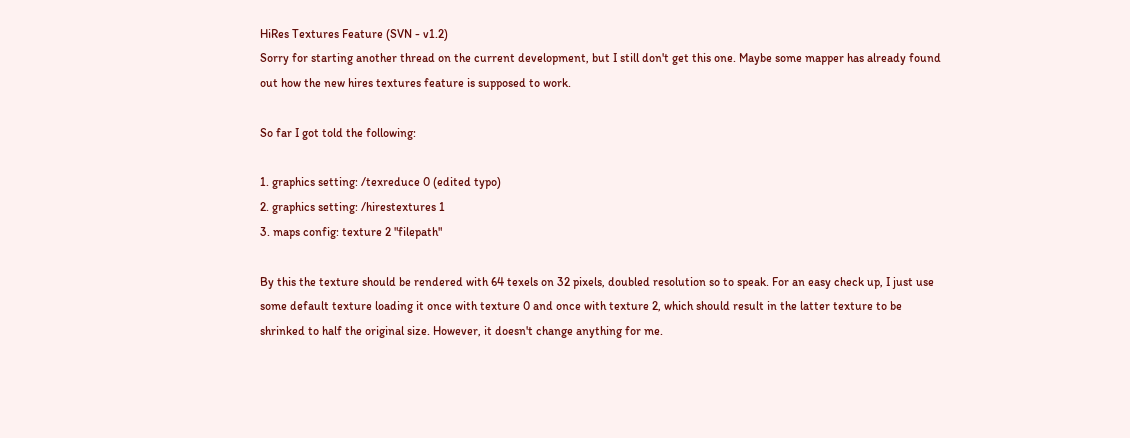HiRes Textures Feature (SVN - v1.2)
Sorry for starting another thread on the current development, but I still don't get this one. Maybe some mapper has already found out how the new hires textures feature is supposed to work.

So far I got told the following:

1. graphics setting: /texreduce 0 (edited typo)
2. graphics setting: /hirestextures 1
3. maps config: texture 2 "filepath"

By this the texture should be rendered with 64 texels on 32 pixels, doubled resolution so to speak. For an easy check up, I just use some default texture loading it once with texture 0 and once with texture 2, which should result in the latter texture to be shrinked to half the original size. However, it doesn't change anything for me.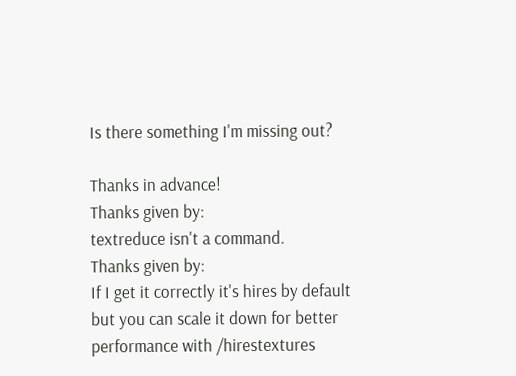Is there something I'm missing out?

Thanks in advance!
Thanks given by:
textreduce isn't a command.
Thanks given by:
If I get it correctly it's hires by default but you can scale it down for better performance with /hirestextures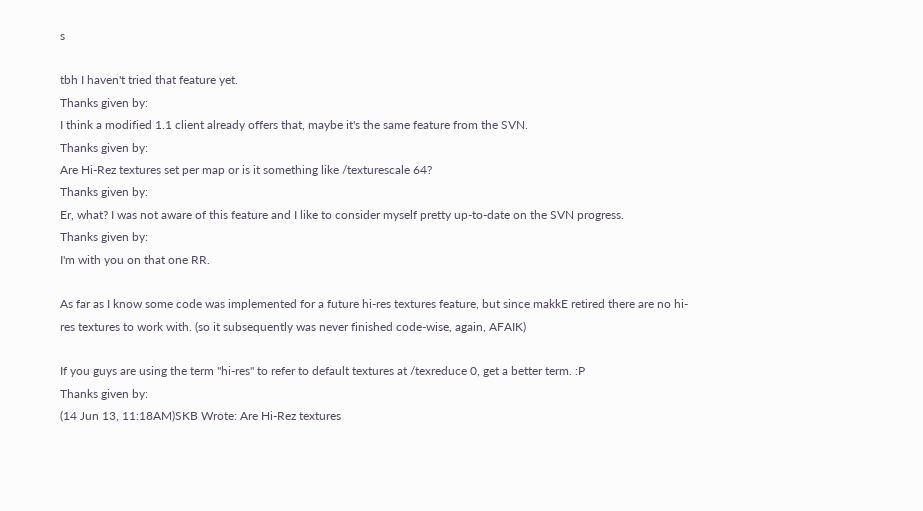s

tbh I haven't tried that feature yet.
Thanks given by:
I think a modified 1.1 client already offers that, maybe it's the same feature from the SVN.
Thanks given by:
Are Hi-Rez textures set per map or is it something like /texturescale 64?
Thanks given by:
Er, what? I was not aware of this feature and I like to consider myself pretty up-to-date on the SVN progress.
Thanks given by:
I'm with you on that one RR.

As far as I know some code was implemented for a future hi-res textures feature, but since makkE retired there are no hi-res textures to work with. (so it subsequently was never finished code-wise, again, AFAIK)

If you guys are using the term "hi-res" to refer to default textures at /texreduce 0, get a better term. :P
Thanks given by:
(14 Jun 13, 11:18AM)SKB Wrote: Are Hi-Rez textures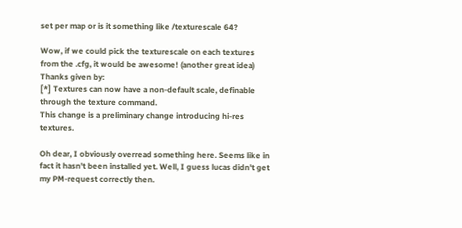set per map or is it something like /texturescale 64?

Wow, if we could pick the texturescale on each textures from the .cfg, it would be awesome! (another great idea)
Thanks given by:
[*] Textures can now have a non-default scale, definable through the texture command.
This change is a preliminary change introducing hi-res textures.

Oh dear, I obviously overread something here. Seems like in fact it hasn't been installed yet. Well, I guess lucas didn't get my PM-request correctly then.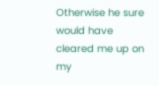Otherwise he sure would have cleared me up on my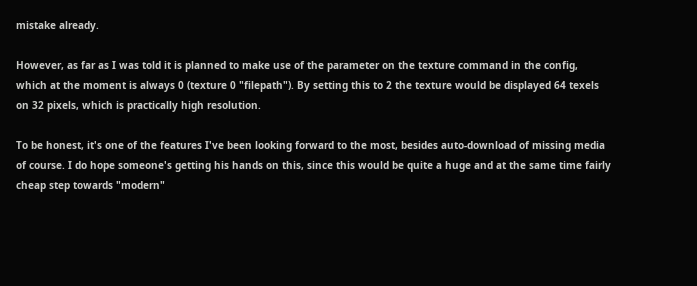mistake already.

However, as far as I was told it is planned to make use of the parameter on the texture command in the config, which at the moment is always 0 (texture 0 "filepath"). By setting this to 2 the texture would be displayed 64 texels on 32 pixels, which is practically high resolution.

To be honest, it's one of the features I've been looking forward to the most, besides auto-download of missing media of course. I do hope someone's getting his hands on this, since this would be quite a huge and at the same time fairly cheap step towards "modern"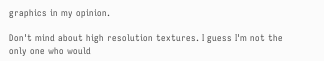graphics in my opinion.

Don't mind about high resolution textures. I guess I'm not the only one who would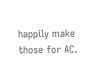happily make those for AC.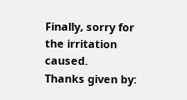Finally, sorry for the irritation caused.
Thanks given by: